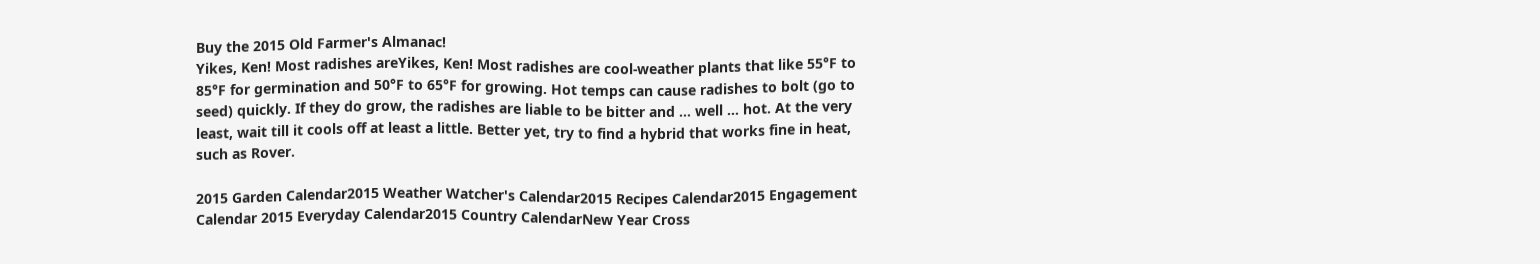Buy the 2015 Old Farmer's Almanac!
Yikes, Ken! Most radishes areYikes, Ken! Most radishes are cool-weather plants that like 55°F to 85°F for germination and 50°F to 65°F for growing. Hot temps can cause radishes to bolt (go to seed) quickly. If they do grow, the radishes are liable to be bitter and ... well ... hot. At the very least, wait till it cools off at least a little. Better yet, try to find a hybrid that works fine in heat, such as Rover.

2015 Garden Calendar2015 Weather Watcher's Calendar2015 Recipes Calendar2015 Engagement Calendar 2015 Everyday Calendar2015 Country CalendarNew Year Cross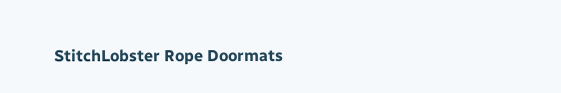StitchLobster Rope Doormats